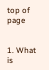top of page


1. What is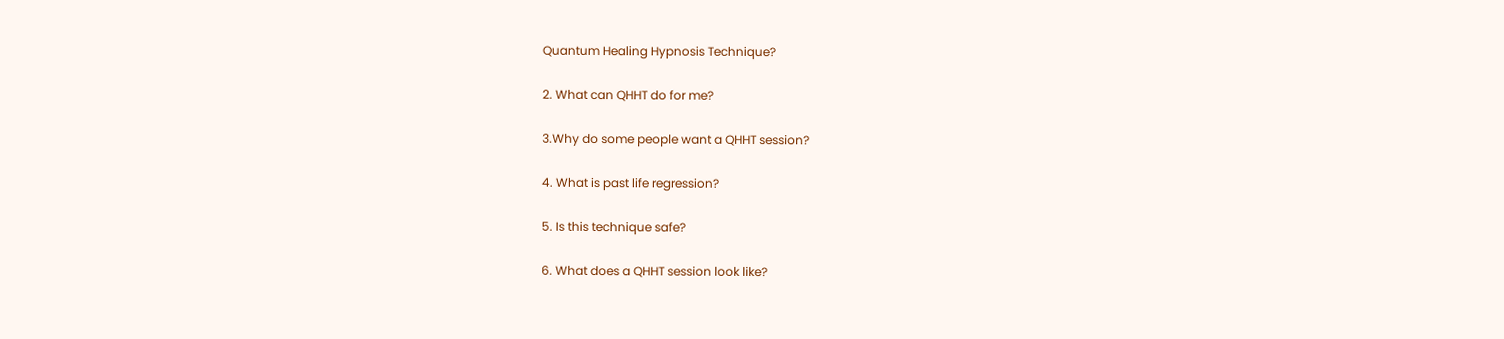Quantum Healing Hypnosis Technique?

2. What can QHHT do for me?

3.Why do some people want a QHHT session?

4. What is past life regression?

5. Is this technique safe?

6. What does a QHHT session look like?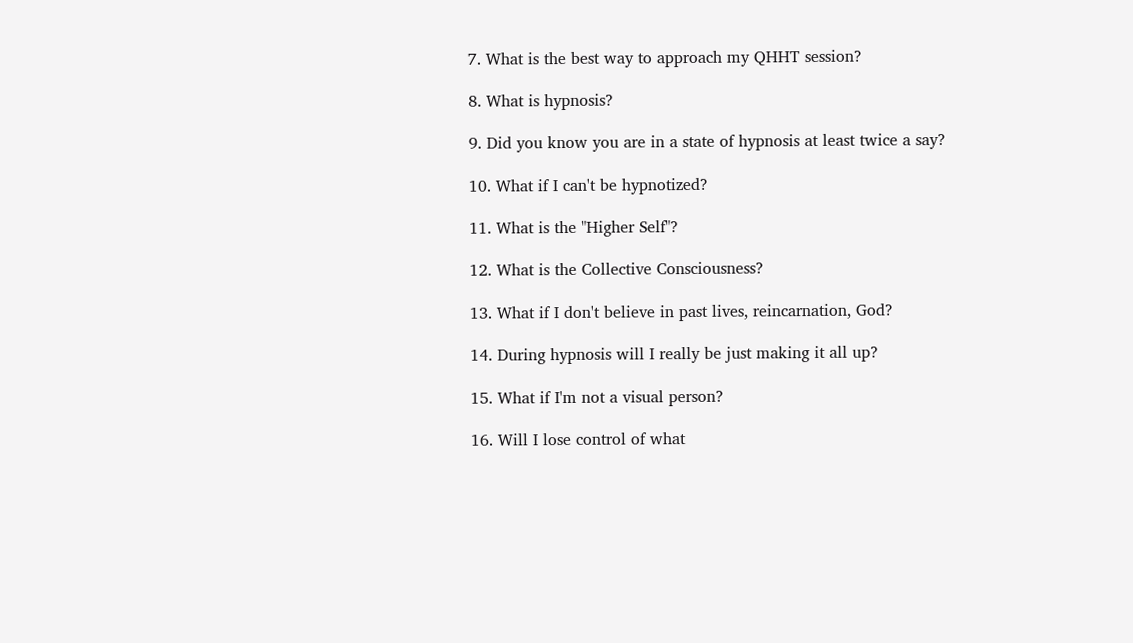7. What is the best way to approach my QHHT session?

8. What is hypnosis?

9. Did you know you are in a state of hypnosis at least twice a say?

10. What if I can't be hypnotized?

11. What is the "Higher Self"?

12. What is the Collective Consciousness?

13. What if I don't believe in past lives, reincarnation, God?

14. During hypnosis will I really be just making it all up?

15. What if I'm not a visual person?

16. Will I lose control of what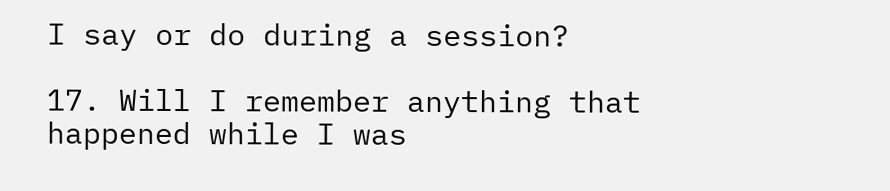I say or do during a session?

17. Will I remember anything that happened while I was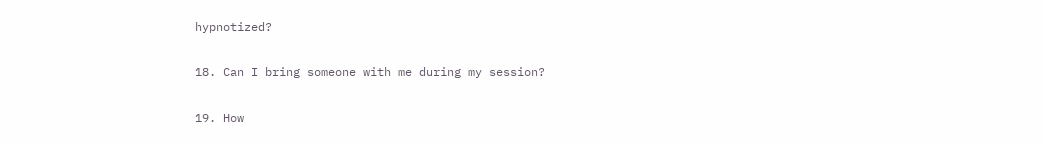hypnotized?

18. Can I bring someone with me during my session?

19. How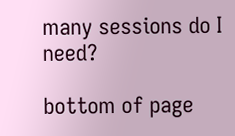many sessions do I need?

bottom of page